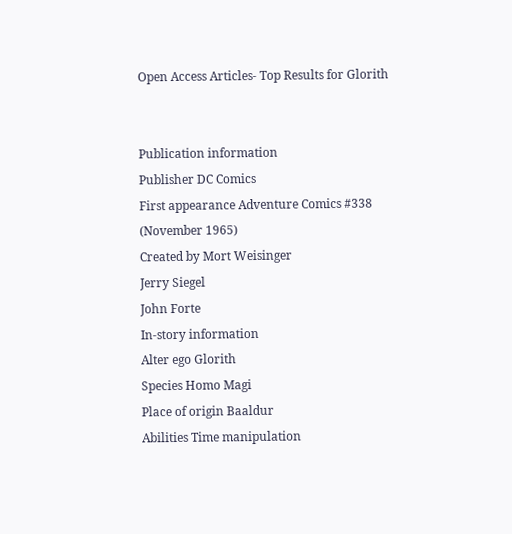Open Access Articles- Top Results for Glorith


Publication information
Publisher DC Comics
First appearance Adventure Comics #338 (November 1965)
Created by Mort Weisinger
Jerry Siegel
John Forte
In-story information
Alter ego Glorith
Species Homo Magi
Place of origin Baaldur
Abilities Time manipulation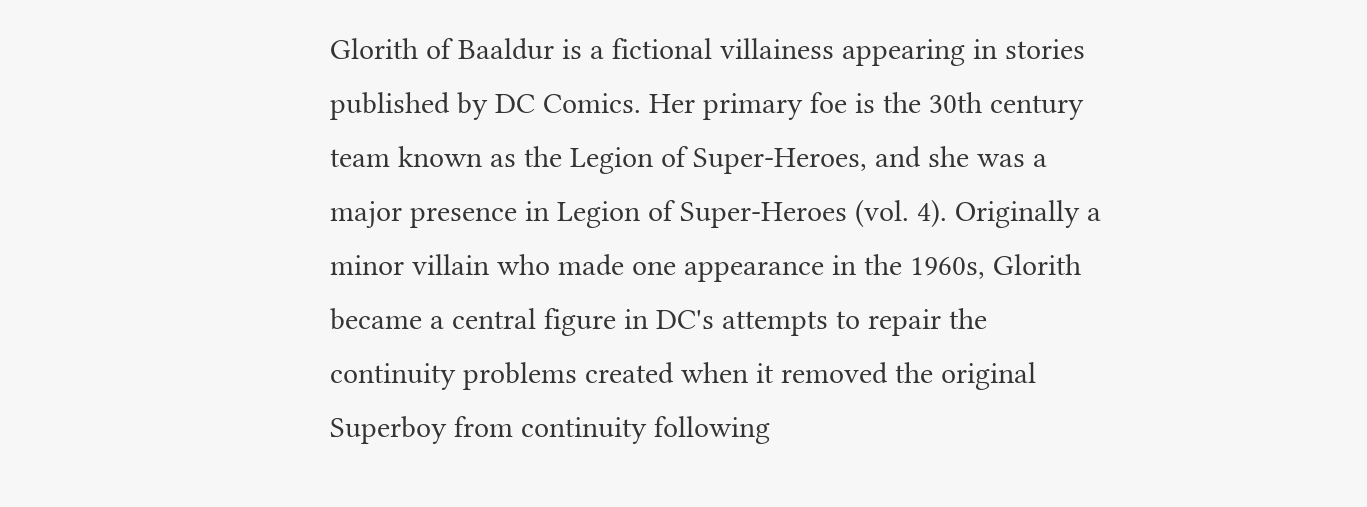Glorith of Baaldur is a fictional villainess appearing in stories published by DC Comics. Her primary foe is the 30th century team known as the Legion of Super-Heroes, and she was a major presence in Legion of Super-Heroes (vol. 4). Originally a minor villain who made one appearance in the 1960s, Glorith became a central figure in DC's attempts to repair the continuity problems created when it removed the original Superboy from continuity following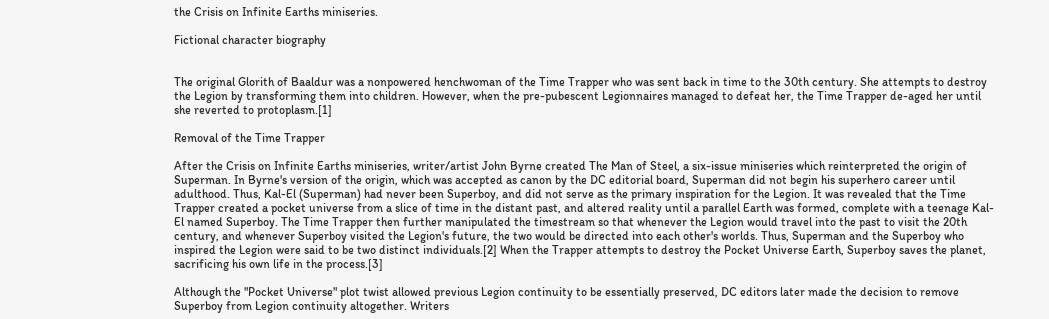the Crisis on Infinite Earths miniseries.

Fictional character biography


The original Glorith of Baaldur was a nonpowered henchwoman of the Time Trapper who was sent back in time to the 30th century. She attempts to destroy the Legion by transforming them into children. However, when the pre-pubescent Legionnaires managed to defeat her, the Time Trapper de-aged her until she reverted to protoplasm.[1]

Removal of the Time Trapper

After the Crisis on Infinite Earths miniseries, writer/artist John Byrne created The Man of Steel, a six-issue miniseries which reinterpreted the origin of Superman. In Byrne's version of the origin, which was accepted as canon by the DC editorial board, Superman did not begin his superhero career until adulthood. Thus, Kal-El (Superman) had never been Superboy, and did not serve as the primary inspiration for the Legion. It was revealed that the Time Trapper created a pocket universe from a slice of time in the distant past, and altered reality until a parallel Earth was formed, complete with a teenage Kal-El named Superboy. The Time Trapper then further manipulated the timestream so that whenever the Legion would travel into the past to visit the 20th century, and whenever Superboy visited the Legion's future, the two would be directed into each other's worlds. Thus, Superman and the Superboy who inspired the Legion were said to be two distinct individuals.[2] When the Trapper attempts to destroy the Pocket Universe Earth, Superboy saves the planet, sacrificing his own life in the process.[3]

Although the "Pocket Universe" plot twist allowed previous Legion continuity to be essentially preserved, DC editors later made the decision to remove Superboy from Legion continuity altogether. Writers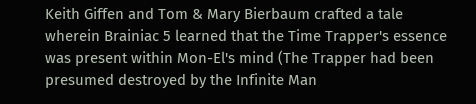Keith Giffen and Tom & Mary Bierbaum crafted a tale wherein Brainiac 5 learned that the Time Trapper's essence was present within Mon-El's mind (The Trapper had been presumed destroyed by the Infinite Man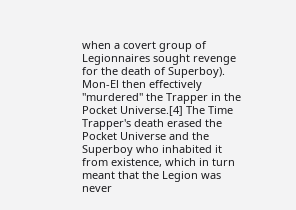when a covert group of Legionnaires sought revenge for the death of Superboy). Mon-El then effectively "murdered" the Trapper in the Pocket Universe.[4] The Time Trapper's death erased the Pocket Universe and the Superboy who inhabited it from existence, which in turn meant that the Legion was never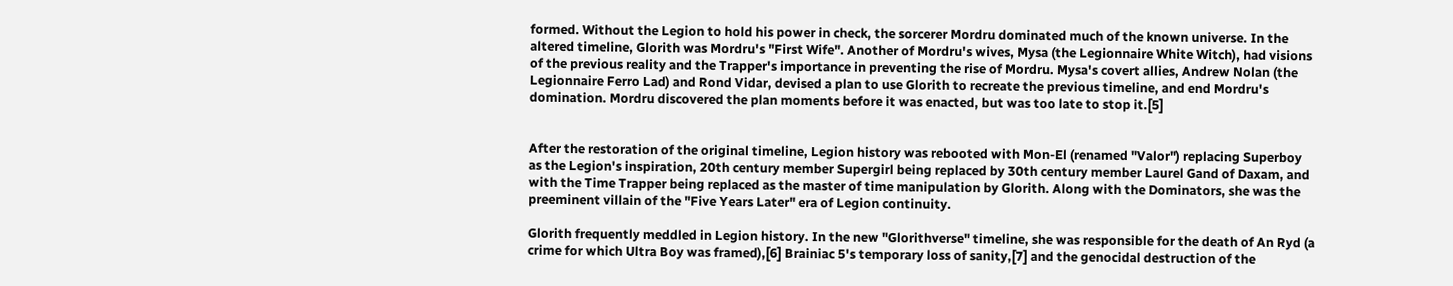formed. Without the Legion to hold his power in check, the sorcerer Mordru dominated much of the known universe. In the altered timeline, Glorith was Mordru's "First Wife". Another of Mordru's wives, Mysa (the Legionnaire White Witch), had visions of the previous reality and the Trapper's importance in preventing the rise of Mordru. Mysa's covert allies, Andrew Nolan (the Legionnaire Ferro Lad) and Rond Vidar, devised a plan to use Glorith to recreate the previous timeline, and end Mordru's domination. Mordru discovered the plan moments before it was enacted, but was too late to stop it.[5]


After the restoration of the original timeline, Legion history was rebooted with Mon-El (renamed "Valor") replacing Superboy as the Legion's inspiration, 20th century member Supergirl being replaced by 30th century member Laurel Gand of Daxam, and with the Time Trapper being replaced as the master of time manipulation by Glorith. Along with the Dominators, she was the preeminent villain of the "Five Years Later" era of Legion continuity.

Glorith frequently meddled in Legion history. In the new "Glorithverse" timeline, she was responsible for the death of An Ryd (a crime for which Ultra Boy was framed),[6] Brainiac 5's temporary loss of sanity,[7] and the genocidal destruction of the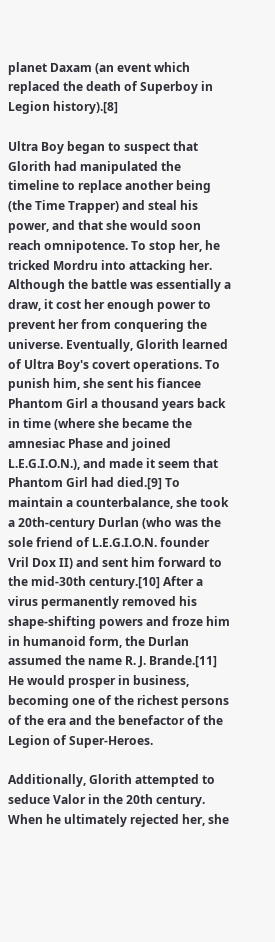planet Daxam (an event which replaced the death of Superboy in Legion history).[8]

Ultra Boy began to suspect that Glorith had manipulated the timeline to replace another being (the Time Trapper) and steal his power, and that she would soon reach omnipotence. To stop her, he tricked Mordru into attacking her. Although the battle was essentially a draw, it cost her enough power to prevent her from conquering the universe. Eventually, Glorith learned of Ultra Boy's covert operations. To punish him, she sent his fiancee Phantom Girl a thousand years back in time (where she became the amnesiac Phase and joined L.E.G.I.O.N.), and made it seem that Phantom Girl had died.[9] To maintain a counterbalance, she took a 20th-century Durlan (who was the sole friend of L.E.G.I.O.N. founder Vril Dox II) and sent him forward to the mid-30th century.[10] After a virus permanently removed his shape-shifting powers and froze him in humanoid form, the Durlan assumed the name R. J. Brande.[11] He would prosper in business, becoming one of the richest persons of the era and the benefactor of the Legion of Super-Heroes.

Additionally, Glorith attempted to seduce Valor in the 20th century. When he ultimately rejected her, she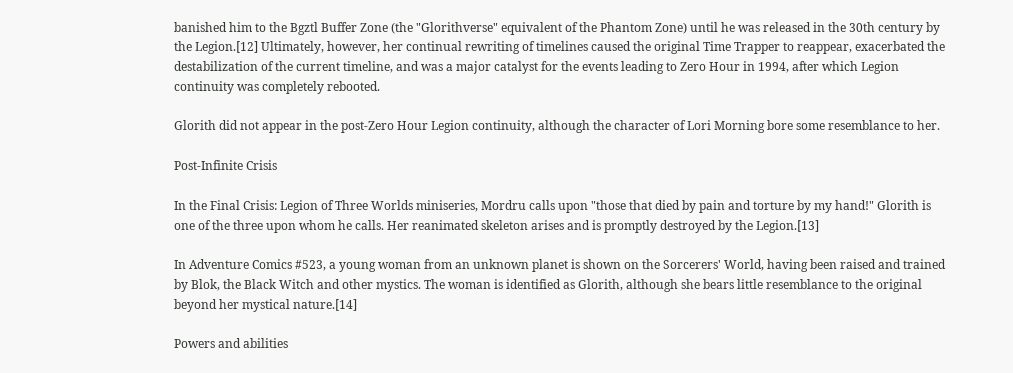banished him to the Bgztl Buffer Zone (the "Glorithverse" equivalent of the Phantom Zone) until he was released in the 30th century by the Legion.[12] Ultimately, however, her continual rewriting of timelines caused the original Time Trapper to reappear, exacerbated the destabilization of the current timeline, and was a major catalyst for the events leading to Zero Hour in 1994, after which Legion continuity was completely rebooted.

Glorith did not appear in the post-Zero Hour Legion continuity, although the character of Lori Morning bore some resemblance to her.

Post-Infinite Crisis

In the Final Crisis: Legion of Three Worlds miniseries, Mordru calls upon "those that died by pain and torture by my hand!" Glorith is one of the three upon whom he calls. Her reanimated skeleton arises and is promptly destroyed by the Legion.[13]

In Adventure Comics #523, a young woman from an unknown planet is shown on the Sorcerers' World, having been raised and trained by Blok, the Black Witch and other mystics. The woman is identified as Glorith, although she bears little resemblance to the original beyond her mystical nature.[14]

Powers and abilities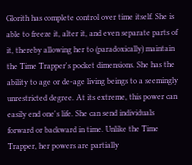Glorith has complete control over time itself. She is able to freeze it, alter it, and even separate parts of it, thereby allowing her to (paradoxically) maintain the Time Trapper's pocket dimensions. She has the ability to age or de-age living beings to a seemingly unrestricted degree. At its extreme, this power can easily end one's life. She can send individuals forward or backward in time. Unlike the Time Trapper, her powers are partially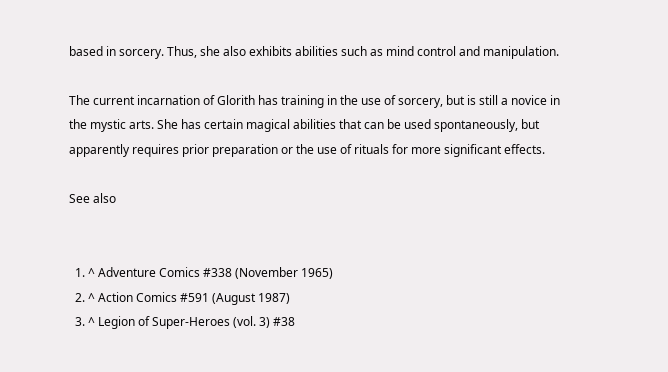based in sorcery. Thus, she also exhibits abilities such as mind control and manipulation.

The current incarnation of Glorith has training in the use of sorcery, but is still a novice in the mystic arts. She has certain magical abilities that can be used spontaneously, but apparently requires prior preparation or the use of rituals for more significant effects.

See also


  1. ^ Adventure Comics #338 (November 1965)
  2. ^ Action Comics #591 (August 1987)
  3. ^ Legion of Super-Heroes (vol. 3) #38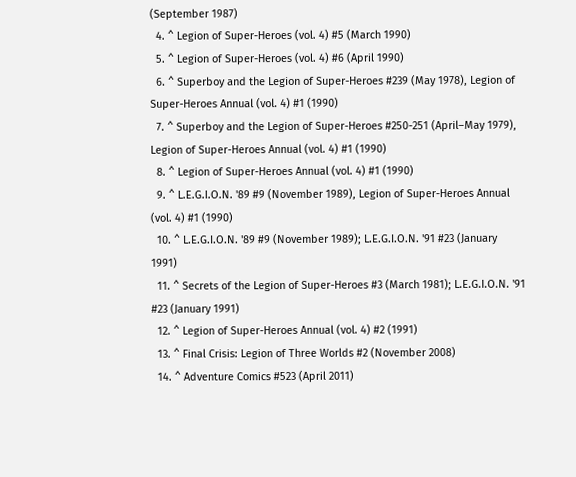(September 1987)
  4. ^ Legion of Super-Heroes (vol. 4) #5 (March 1990)
  5. ^ Legion of Super-Heroes (vol. 4) #6 (April 1990)
  6. ^ Superboy and the Legion of Super-Heroes #239 (May 1978), Legion of Super-Heroes Annual (vol. 4) #1 (1990)
  7. ^ Superboy and the Legion of Super-Heroes #250-251 (April–May 1979), Legion of Super-Heroes Annual (vol. 4) #1 (1990)
  8. ^ Legion of Super-Heroes Annual (vol. 4) #1 (1990)
  9. ^ L.E.G.I.O.N. '89 #9 (November 1989), Legion of Super-Heroes Annual (vol. 4) #1 (1990)
  10. ^ L.E.G.I.O.N. '89 #9 (November 1989); L.E.G.I.O.N. '91 #23 (January 1991)
  11. ^ Secrets of the Legion of Super-Heroes #3 (March 1981); L.E.G.I.O.N. '91 #23 (January 1991)
  12. ^ Legion of Super-Heroes Annual (vol. 4) #2 (1991)
  13. ^ Final Crisis: Legion of Three Worlds #2 (November 2008)
  14. ^ Adventure Comics #523 (April 2011)